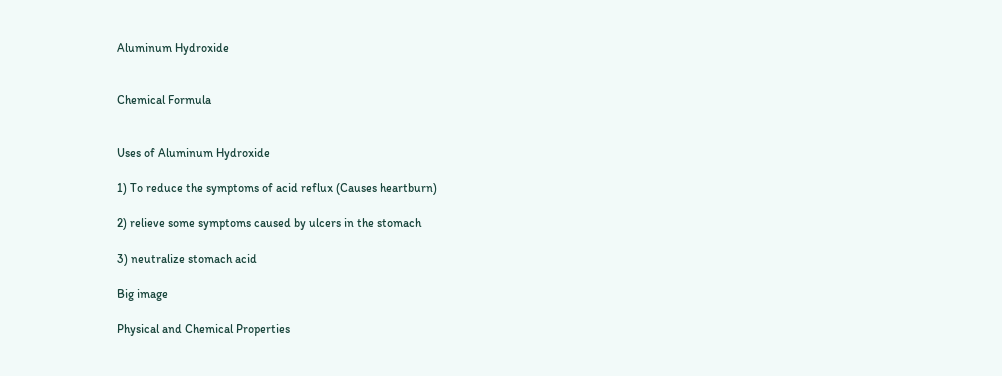Aluminum Hydroxide


Chemical Formula


Uses of Aluminum Hydroxide

1) To reduce the symptoms of acid reflux (Causes heartburn)

2) relieve some symptoms caused by ulcers in the stomach

3) neutralize stomach acid

Big image

Physical and Chemical Properties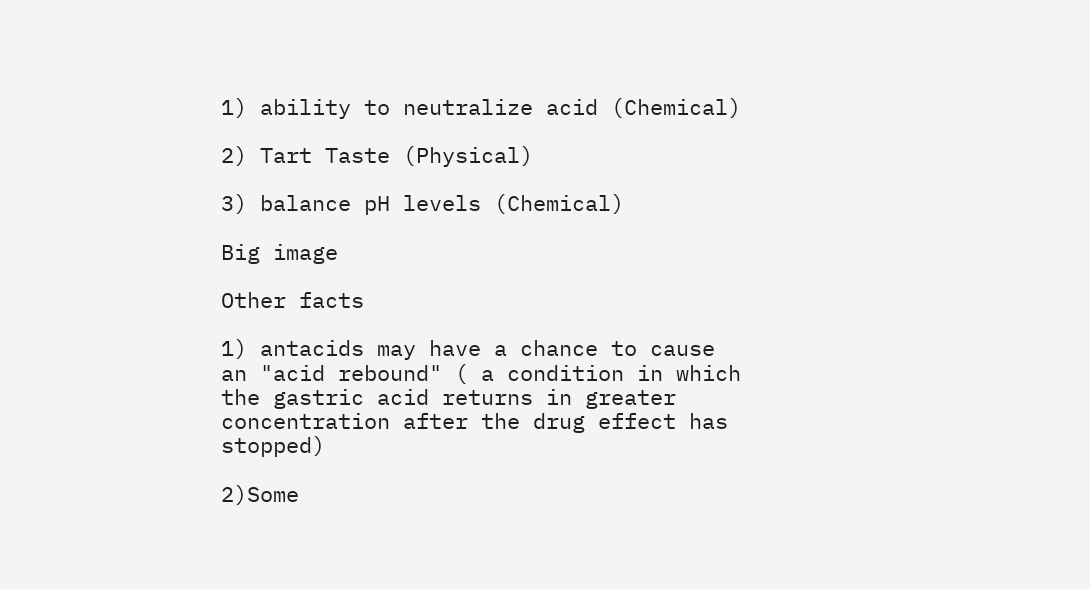1) ability to neutralize acid (Chemical)

2) Tart Taste (Physical)

3) balance pH levels (Chemical)

Big image

Other facts

1) antacids may have a chance to cause an "acid rebound" ( a condition in which the gastric acid returns in greater concentration after the drug effect has stopped)

2)Some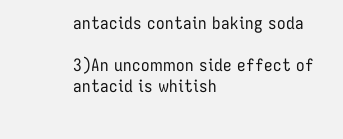antacids contain baking soda

3)An uncommon side effect of antacid is whitish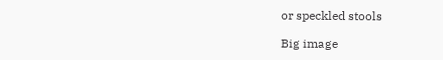or speckled stools

Big image